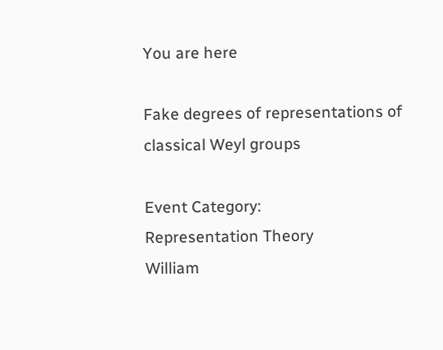You are here

Fake degrees of representations of classical Weyl groups

Event Category:
Representation Theory
William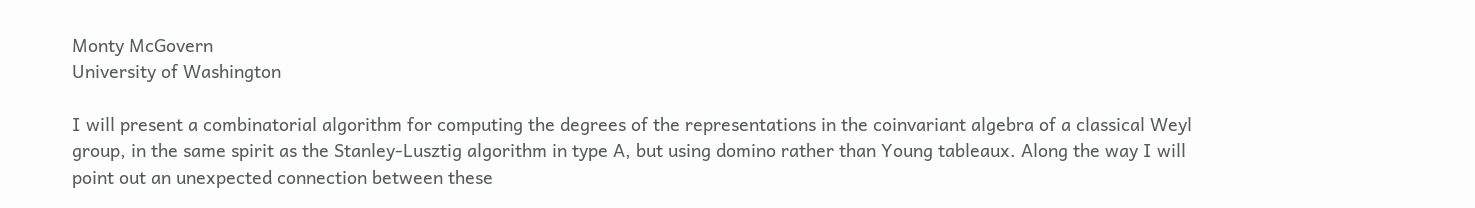Monty McGovern
University of Washington

I will present a combinatorial algorithm for computing the degrees of the representations in the coinvariant algebra of a classical Weyl group, in the same spirit as the Stanley-Lusztig algorithm in type A, but using domino rather than Young tableaux. Along the way I will point out an unexpected connection between these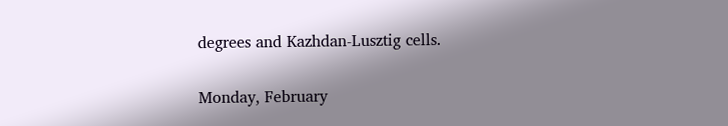degrees and Kazhdan-Lusztig cells.

Monday, February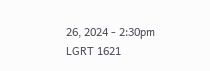26, 2024 - 2:30pm
LGRT 1621